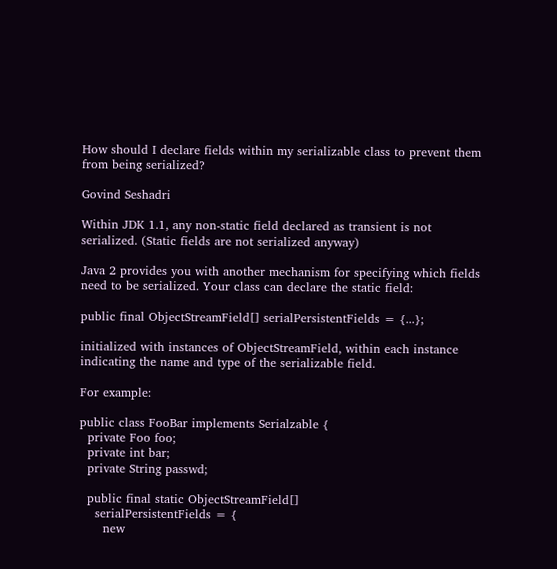How should I declare fields within my serializable class to prevent them from being serialized?

Govind Seshadri

Within JDK 1.1, any non-static field declared as transient is not serialized. (Static fields are not serialized anyway)

Java 2 provides you with another mechanism for specifying which fields need to be serialized. Your class can declare the static field:

public final ObjectStreamField[] serialPersistentFields = {...};

initialized with instances of ObjectStreamField, within each instance indicating the name and type of the serializable field.

For example:

public class FooBar implements Serialzable {
  private Foo foo;
  private int bar;
  private String passwd;

  public final static ObjectStreamField[]
    serialPersistentFields = {
      new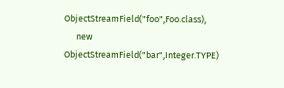ObjectStreamField("foo",Foo.class),
      new ObjectStreamField("bar",Integer.TYPE)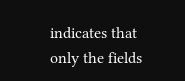indicates that only the fields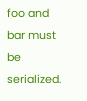foo and bar must be serialized.